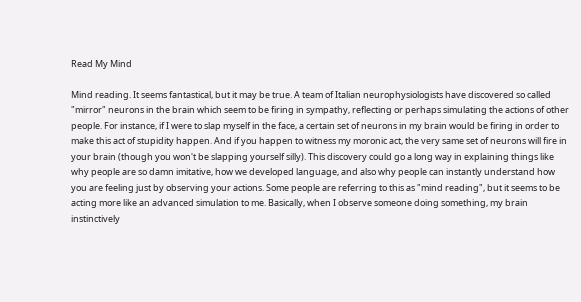Read My Mind

Mind reading. It seems fantastical, but it may be true. A team of Italian neurophysiologists have discovered so called "mirror" neurons in the brain which seem to be firing in sympathy, reflecting or perhaps simulating the actions of other people. For instance, if I were to slap myself in the face, a certain set of neurons in my brain would be firing in order to make this act of stupidity happen. And if you happen to witness my moronic act, the very same set of neurons will fire in your brain (though you won't be slapping yourself silly). This discovery could go a long way in explaining things like why people are so damn imitative, how we developed language, and also why people can instantly understand how you are feeling just by observing your actions. Some people are referring to this as "mind reading", but it seems to be acting more like an advanced simulation to me. Basically, when I observe someone doing something, my brain instinctively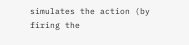simulates the action (by firing the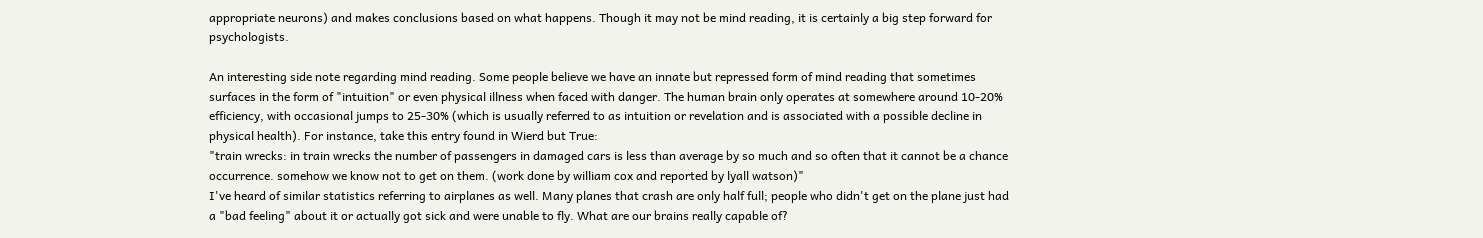appropriate neurons) and makes conclusions based on what happens. Though it may not be mind reading, it is certainly a big step forward for psychologists.

An interesting side note regarding mind reading. Some people believe we have an innate but repressed form of mind reading that sometimes surfaces in the form of "intuition" or even physical illness when faced with danger. The human brain only operates at somewhere around 10-20% efficiency, with occasional jumps to 25-30% (which is usually referred to as intuition or revelation and is associated with a possible decline in physical health). For instance, take this entry found in Wierd but True:
"train wrecks: in train wrecks the number of passengers in damaged cars is less than average by so much and so often that it cannot be a chance occurrence. somehow we know not to get on them. (work done by william cox and reported by lyall watson)"
I've heard of similar statistics referring to airplanes as well. Many planes that crash are only half full; people who didn't get on the plane just had a "bad feeling" about it or actually got sick and were unable to fly. What are our brains really capable of?